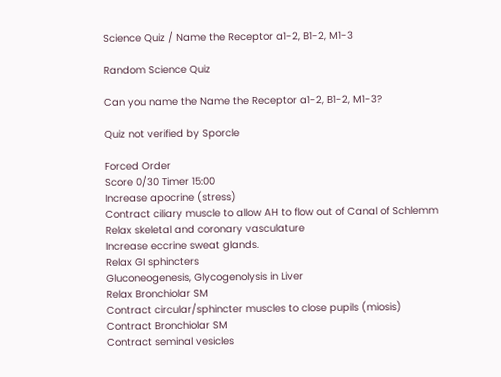Science Quiz / Name the Receptor a1-2, B1-2, M1-3

Random Science Quiz

Can you name the Name the Receptor a1-2, B1-2, M1-3?

Quiz not verified by Sporcle

Forced Order
Score 0/30 Timer 15:00
Increase apocrine (stress)
Contract ciliary muscle to allow AH to flow out of Canal of Schlemm
Relax skeletal and coronary vasculature
Increase eccrine sweat glands.
Relax GI sphincters
Gluconeogenesis, Glycogenolysis in Liver
Relax Bronchiolar SM
Contract circular/sphincter muscles to close pupils (miosis)
Contract Bronchiolar SM
Contract seminal vesicles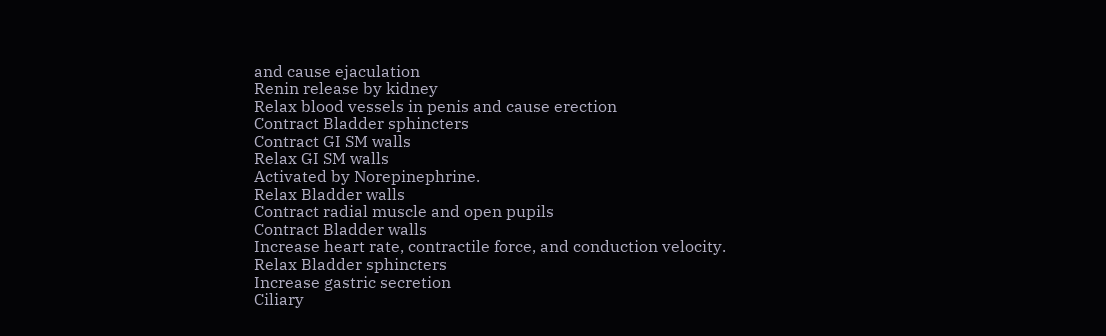and cause ejaculation
Renin release by kidney
Relax blood vessels in penis and cause erection
Contract Bladder sphincters
Contract GI SM walls
Relax GI SM walls
Activated by Norepinephrine.
Relax Bladder walls
Contract radial muscle and open pupils
Contract Bladder walls
Increase heart rate, contractile force, and conduction velocity.
Relax Bladder sphincters
Increase gastric secretion
Ciliary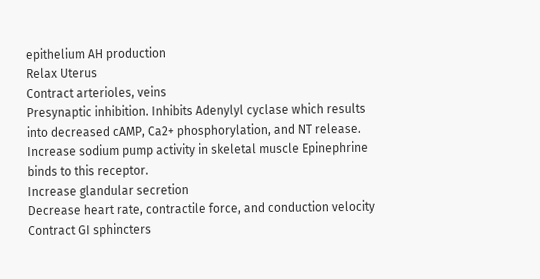epithelium AH production
Relax Uterus
Contract arterioles, veins
Presynaptic inhibition. Inhibits Adenylyl cyclase which results into decreased cAMP, Ca2+ phosphorylation, and NT release.
Increase sodium pump activity in skeletal muscle Epinephrine binds to this receptor.
Increase glandular secretion
Decrease heart rate, contractile force, and conduction velocity
Contract GI sphincters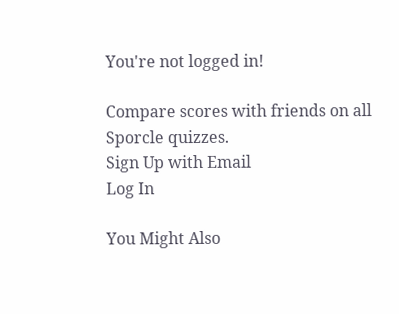You're not logged in!

Compare scores with friends on all Sporcle quizzes.
Sign Up with Email
Log In

You Might Also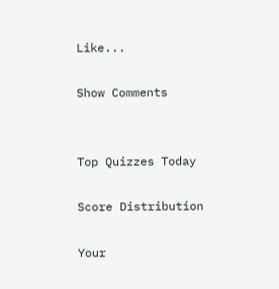Like...

Show Comments


Top Quizzes Today

Score Distribution

Your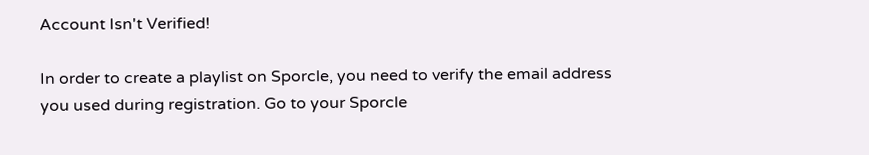Account Isn't Verified!

In order to create a playlist on Sporcle, you need to verify the email address you used during registration. Go to your Sporcle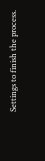Settings to finish the process.